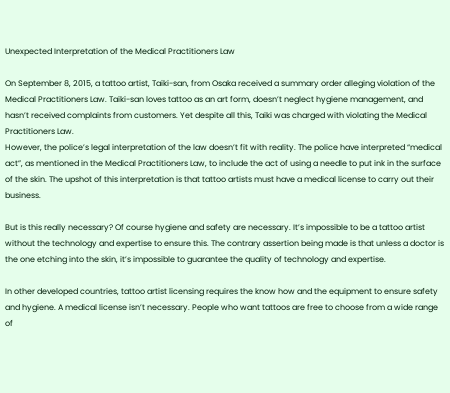Unexpected Interpretation of the Medical Practitioners Law

On September 8, 2015, a tattoo artist, Taiki-san, from Osaka received a summary order alleging violation of the Medical Practitioners Law. Taiki-san loves tattoo as an art form, doesn’t neglect hygiene management, and hasn’t received complaints from customers. Yet despite all this, Taiki was charged with violating the Medical Practitioners Law.
However, the police’s legal interpretation of the law doesn’t fit with reality. The police have interpreted “medical act”, as mentioned in the Medical Practitioners Law, to include the act of using a needle to put ink in the surface of the skin. The upshot of this interpretation is that tattoo artists must have a medical license to carry out their business.

But is this really necessary? Of course hygiene and safety are necessary. It’s impossible to be a tattoo artist without the technology and expertise to ensure this. The contrary assertion being made is that unless a doctor is the one etching into the skin, it’s impossible to guarantee the quality of technology and expertise.

In other developed countries, tattoo artist licensing requires the know how and the equipment to ensure safety and hygiene. A medical license isn’t necessary. People who want tattoos are free to choose from a wide range of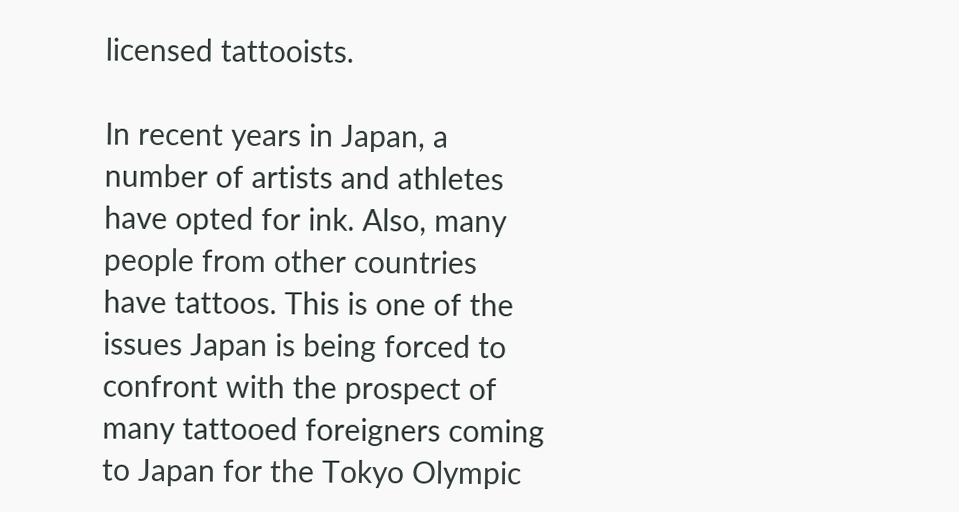licensed tattooists.

In recent years in Japan, a number of artists and athletes have opted for ink. Also, many people from other countries have tattoos. This is one of the issues Japan is being forced to confront with the prospect of many tattooed foreigners coming to Japan for the Tokyo Olympic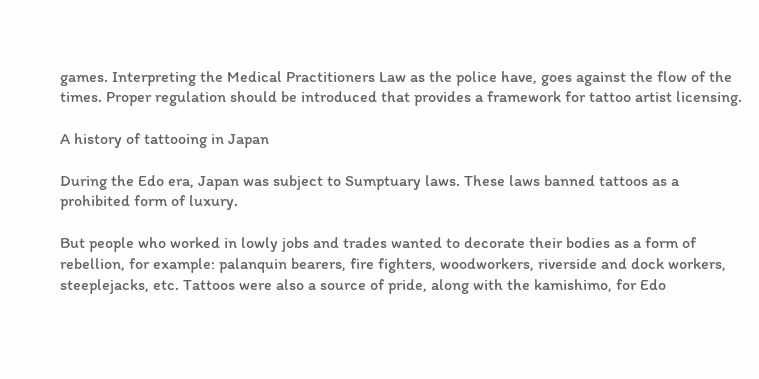games. Interpreting the Medical Practitioners Law as the police have, goes against the flow of the times. Proper regulation should be introduced that provides a framework for tattoo artist licensing.

A history of tattooing in Japan

During the Edo era, Japan was subject to Sumptuary laws. These laws banned tattoos as a prohibited form of luxury.

But people who worked in lowly jobs and trades wanted to decorate their bodies as a form of rebellion, for example: palanquin bearers, fire fighters, woodworkers, riverside and dock workers, steeplejacks, etc. Tattoos were also a source of pride, along with the kamishimo, for Edo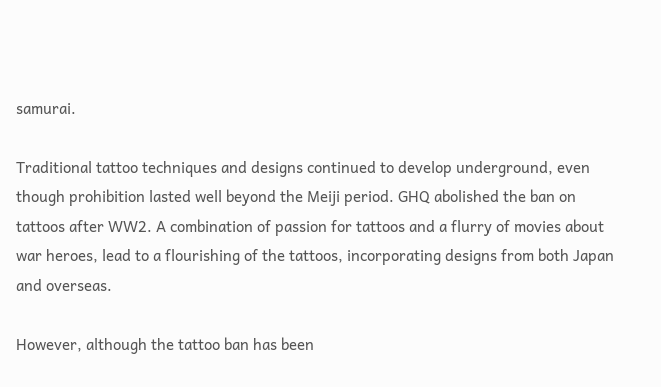samurai.

Traditional tattoo techniques and designs continued to develop underground, even though prohibition lasted well beyond the Meiji period. GHQ abolished the ban on tattoos after WW2. A combination of passion for tattoos and a flurry of movies about war heroes, lead to a flourishing of the tattoos, incorporating designs from both Japan and overseas.

However, although the tattoo ban has been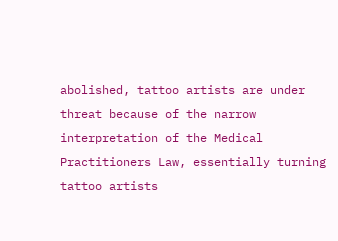abolished, tattoo artists are under threat because of the narrow interpretation of the Medical Practitioners Law, essentially turning tattoo artists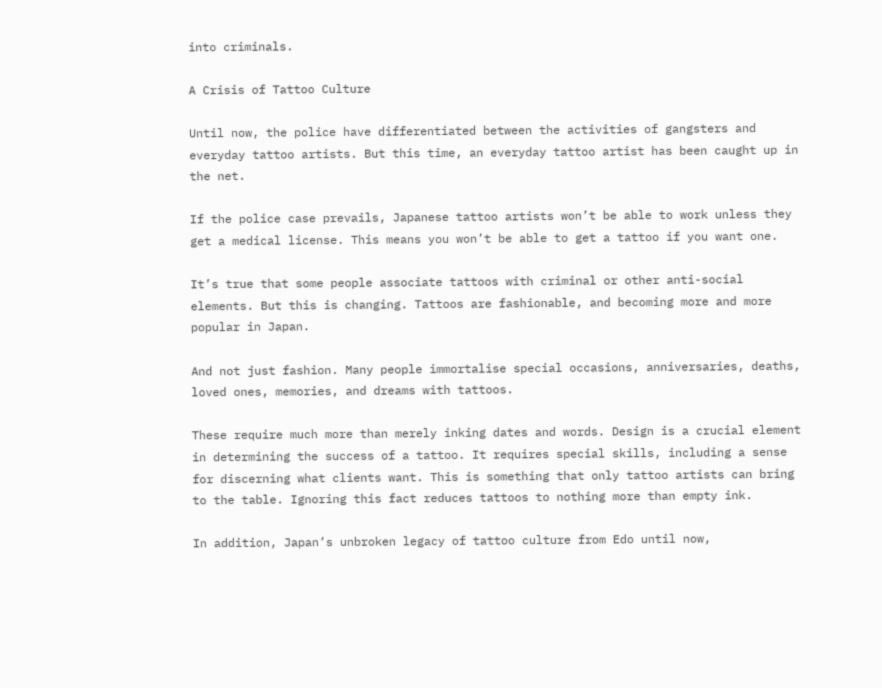into criminals.

A Crisis of Tattoo Culture

Until now, the police have differentiated between the activities of gangsters and everyday tattoo artists. But this time, an everyday tattoo artist has been caught up in the net.

If the police case prevails, Japanese tattoo artists won’t be able to work unless they get a medical license. This means you won’t be able to get a tattoo if you want one.

It’s true that some people associate tattoos with criminal or other anti-social elements. But this is changing. Tattoos are fashionable, and becoming more and more popular in Japan.

And not just fashion. Many people immortalise special occasions, anniversaries, deaths, loved ones, memories, and dreams with tattoos.

These require much more than merely inking dates and words. Design is a crucial element in determining the success of a tattoo. It requires special skills, including a sense for discerning what clients want. This is something that only tattoo artists can bring to the table. Ignoring this fact reduces tattoos to nothing more than empty ink.

In addition, Japan’s unbroken legacy of tattoo culture from Edo until now,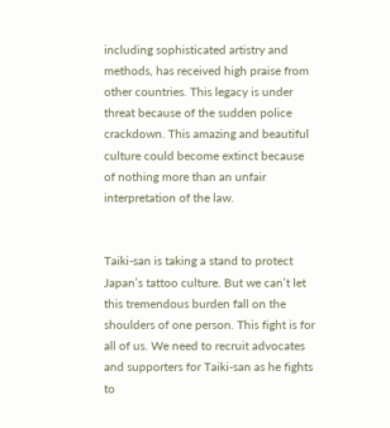including sophisticated artistry and methods, has received high praise from other countries. This legacy is under threat because of the sudden police crackdown. This amazing and beautiful culture could become extinct because of nothing more than an unfair interpretation of the law.


Taiki-san is taking a stand to protect Japan’s tattoo culture. But we can’t let this tremendous burden fall on the shoulders of one person. This fight is for all of us. We need to recruit advocates and supporters for Taiki-san as he fights to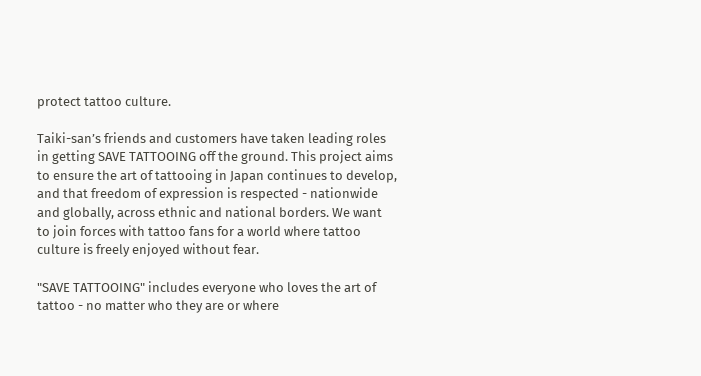protect tattoo culture.

Taiki-san’s friends and customers have taken leading roles in getting SAVE TATTOOING off the ground. This project aims to ensure the art of tattooing in Japan continues to develop, and that freedom of expression is respected - nationwide and globally, across ethnic and national borders. We want to join forces with tattoo fans for a world where tattoo culture is freely enjoyed without fear.

"SAVE TATTOOING" includes everyone who loves the art of tattoo - no matter who they are or where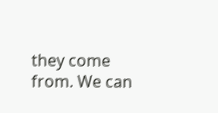they come from. We can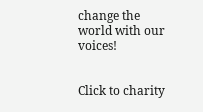change the world with our voices!


Click to charity